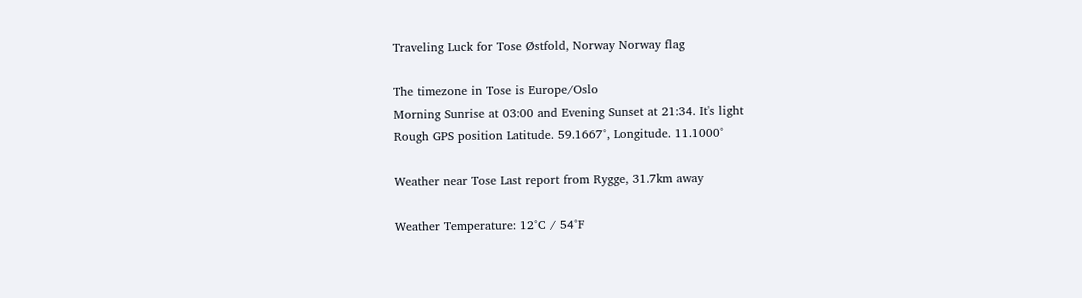Traveling Luck for Tose Østfold, Norway Norway flag

The timezone in Tose is Europe/Oslo
Morning Sunrise at 03:00 and Evening Sunset at 21:34. It's light
Rough GPS position Latitude. 59.1667°, Longitude. 11.1000°

Weather near Tose Last report from Rygge, 31.7km away

Weather Temperature: 12°C / 54°F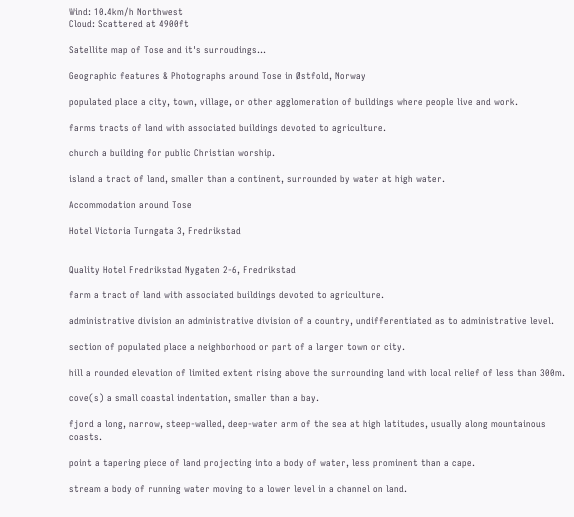Wind: 10.4km/h Northwest
Cloud: Scattered at 4900ft

Satellite map of Tose and it's surroudings...

Geographic features & Photographs around Tose in Østfold, Norway

populated place a city, town, village, or other agglomeration of buildings where people live and work.

farms tracts of land with associated buildings devoted to agriculture.

church a building for public Christian worship.

island a tract of land, smaller than a continent, surrounded by water at high water.

Accommodation around Tose

Hotel Victoria Turngata 3, Fredrikstad


Quality Hotel Fredrikstad Nygaten 2-6, Fredrikstad

farm a tract of land with associated buildings devoted to agriculture.

administrative division an administrative division of a country, undifferentiated as to administrative level.

section of populated place a neighborhood or part of a larger town or city.

hill a rounded elevation of limited extent rising above the surrounding land with local relief of less than 300m.

cove(s) a small coastal indentation, smaller than a bay.

fjord a long, narrow, steep-walled, deep-water arm of the sea at high latitudes, usually along mountainous coasts.

point a tapering piece of land projecting into a body of water, less prominent than a cape.

stream a body of running water moving to a lower level in a channel on land.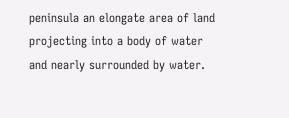peninsula an elongate area of land projecting into a body of water and nearly surrounded by water.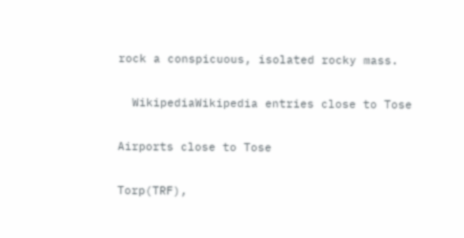rock a conspicuous, isolated rocky mass.

  WikipediaWikipedia entries close to Tose

Airports close to Tose

Torp(TRF),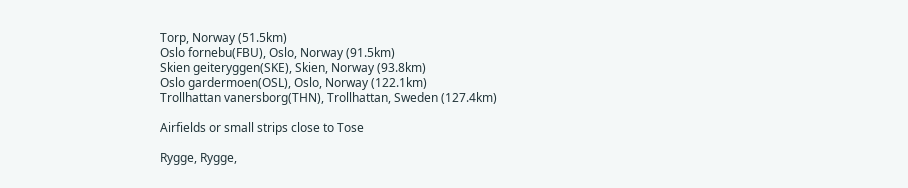Torp, Norway (51.5km)
Oslo fornebu(FBU), Oslo, Norway (91.5km)
Skien geiteryggen(SKE), Skien, Norway (93.8km)
Oslo gardermoen(OSL), Oslo, Norway (122.1km)
Trollhattan vanersborg(THN), Trollhattan, Sweden (127.4km)

Airfields or small strips close to Tose

Rygge, Rygge,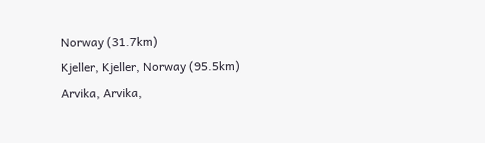Norway (31.7km)
Kjeller, Kjeller, Norway (95.5km)
Arvika, Arvika,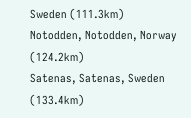Sweden (111.3km)
Notodden, Notodden, Norway (124.2km)
Satenas, Satenas, Sweden (133.4km)